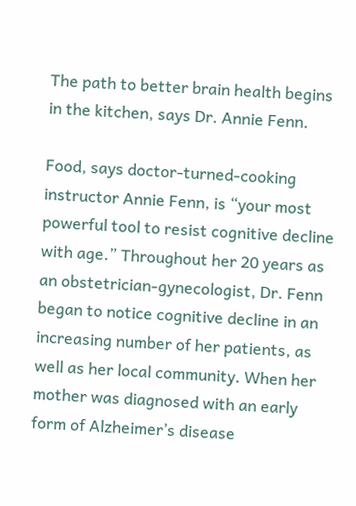The path to better brain health begins in the kitchen, says Dr. Annie Fenn.

Food, says doctor-turned-cooking instructor Annie Fenn, is “your most powerful tool to resist cognitive decline with age.” Throughout her 20 years as an obstetrician-gynecologist, Dr. Fenn began to notice cognitive decline in an increasing number of her patients, as well as her local community. When her mother was diagnosed with an early form of Alzheimer’s disease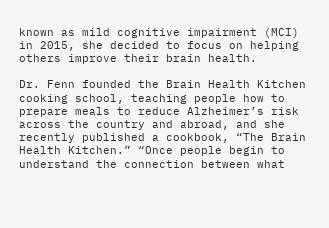known as mild cognitive impairment (MCI) in 2015, she decided to focus on helping others improve their brain health.

Dr. Fenn founded the Brain Health Kitchen cooking school, teaching people how to prepare meals to reduce Alzheimer’s risk across the country and abroad, and she recently published a cookbook, “The Brain Health Kitchen.” “Once people begin to understand the connection between what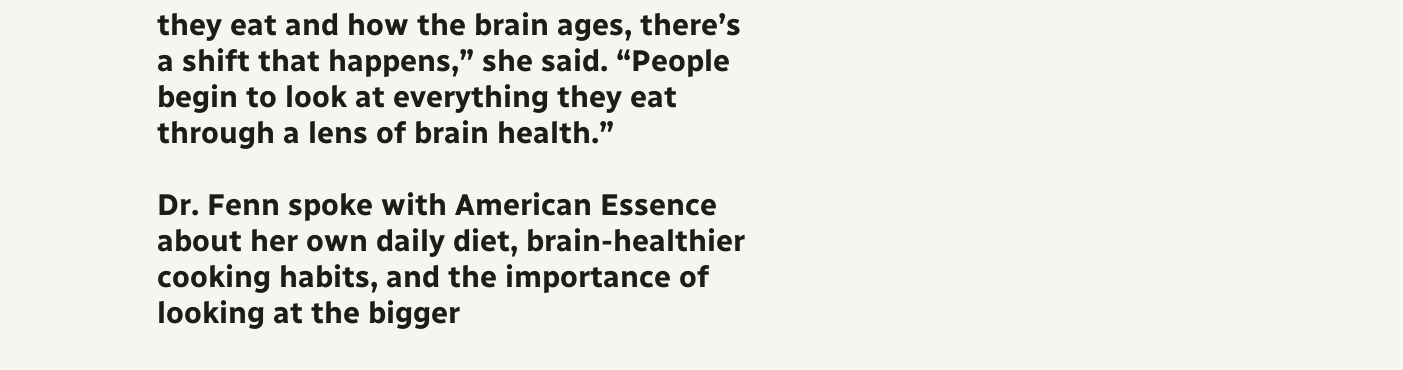they eat and how the brain ages, there’s a shift that happens,” she said. “People begin to look at everything they eat through a lens of brain health.”

Dr. Fenn spoke with American Essence about her own daily diet, brain-healthier cooking habits, and the importance of looking at the bigger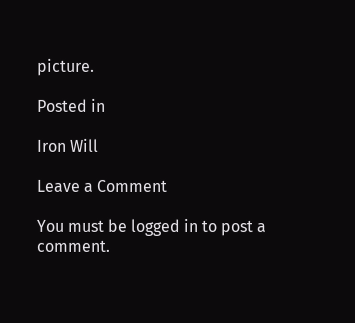picture.

Posted in

Iron Will

Leave a Comment

You must be logged in to post a comment.